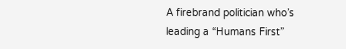A firebrand politician who’s leading a “Humans First”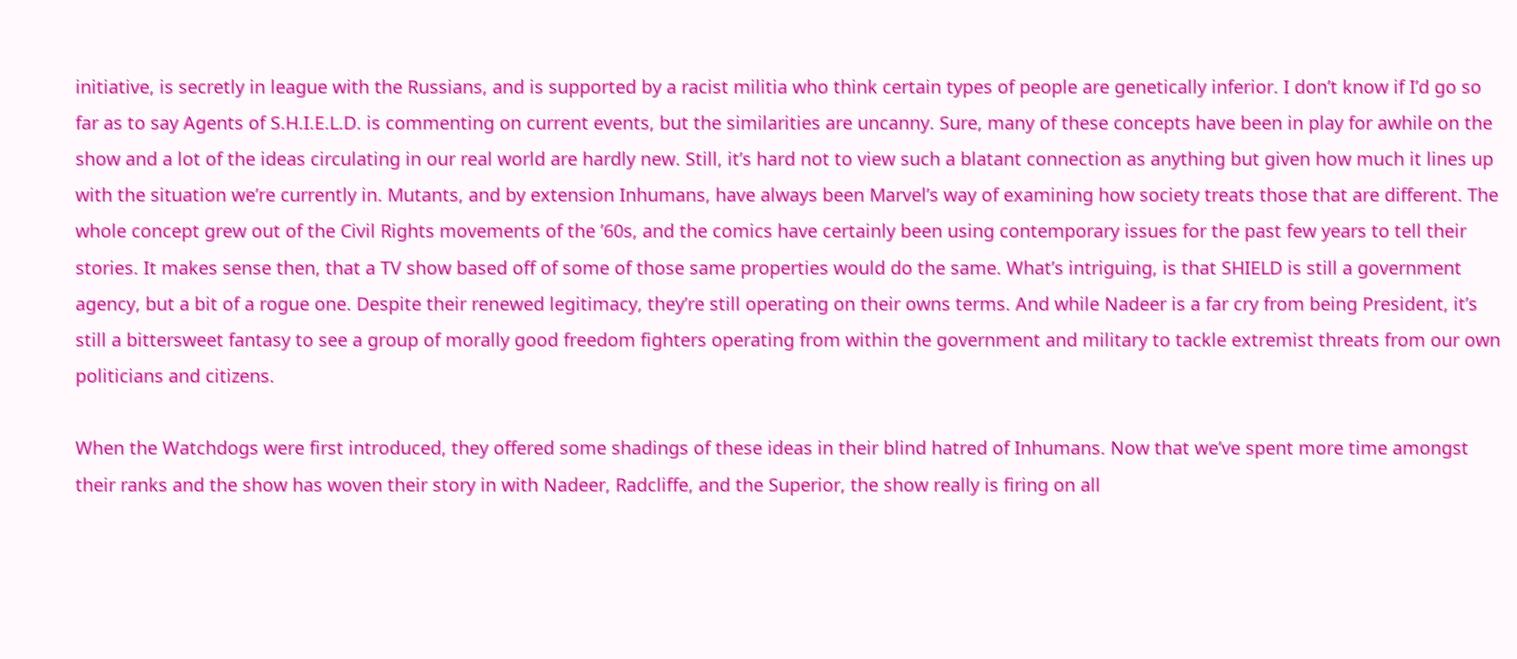initiative, is secretly in league with the Russians, and is supported by a racist militia who think certain types of people are genetically inferior. I don’t know if I’d go so far as to say Agents of S.H.I.E.L.D. is commenting on current events, but the similarities are uncanny. Sure, many of these concepts have been in play for awhile on the show and a lot of the ideas circulating in our real world are hardly new. Still, it’s hard not to view such a blatant connection as anything but given how much it lines up with the situation we’re currently in. Mutants, and by extension Inhumans, have always been Marvel’s way of examining how society treats those that are different. The whole concept grew out of the Civil Rights movements of the ’60s, and the comics have certainly been using contemporary issues for the past few years to tell their stories. It makes sense then, that a TV show based off of some of those same properties would do the same. What’s intriguing, is that SHIELD is still a government agency, but a bit of a rogue one. Despite their renewed legitimacy, they’re still operating on their owns terms. And while Nadeer is a far cry from being President, it’s still a bittersweet fantasy to see a group of morally good freedom fighters operating from within the government and military to tackle extremist threats from our own politicians and citizens.

When the Watchdogs were first introduced, they offered some shadings of these ideas in their blind hatred of Inhumans. Now that we’ve spent more time amongst their ranks and the show has woven their story in with Nadeer, Radcliffe, and the Superior, the show really is firing on all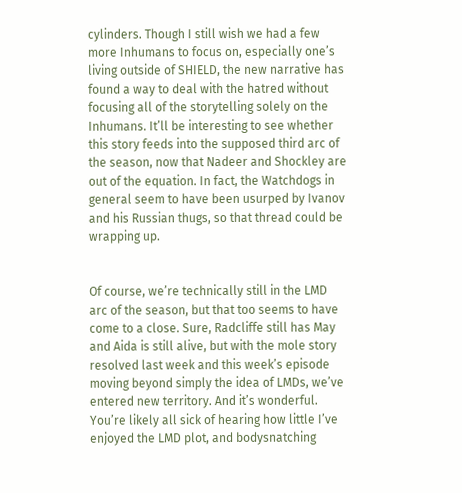cylinders. Though I still wish we had a few more Inhumans to focus on, especially one’s living outside of SHIELD, the new narrative has found a way to deal with the hatred without focusing all of the storytelling solely on the Inhumans. It’ll be interesting to see whether this story feeds into the supposed third arc of the season, now that Nadeer and Shockley are out of the equation. In fact, the Watchdogs in general seem to have been usurped by Ivanov and his Russian thugs, so that thread could be wrapping up.


Of course, we’re technically still in the LMD arc of the season, but that too seems to have come to a close. Sure, Radcliffe still has May and Aida is still alive, but with the mole story resolved last week and this week’s episode moving beyond simply the idea of LMDs, we’ve entered new territory. And it’s wonderful. You’re likely all sick of hearing how little I’ve enjoyed the LMD plot, and bodysnatching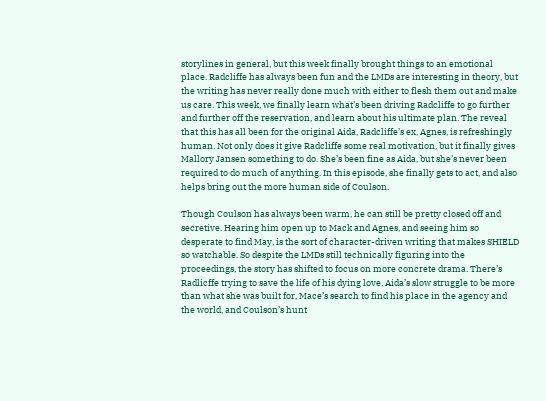storylines in general, but this week finally brought things to an emotional place. Radcliffe has always been fun and the LMDs are interesting in theory, but the writing has never really done much with either to flesh them out and make us care. This week, we finally learn what’s been driving Radcliffe to go further and further off the reservation, and learn about his ultimate plan. The reveal that this has all been for the original Aida, Radcliffe’s ex, Agnes, is refreshingly human. Not only does it give Radcliffe some real motivation, but it finally gives Mallory Jansen something to do. She’s been fine as Aida, but she’s never been required to do much of anything. In this episode, she finally gets to act, and also helps bring out the more human side of Coulson.

Though Coulson has always been warm, he can still be pretty closed off and secretive. Hearing him open up to Mack and Agnes, and seeing him so desperate to find May, is the sort of character-driven writing that makes SHIELD so watchable. So despite the LMDs still technically figuring into the proceedings, the story has shifted to focus on more concrete drama. There’s Radlicffe trying to save the life of his dying love, Aida’s slow struggle to be more than what she was built for, Mace’s search to find his place in the agency and the world, and Coulson’s hunt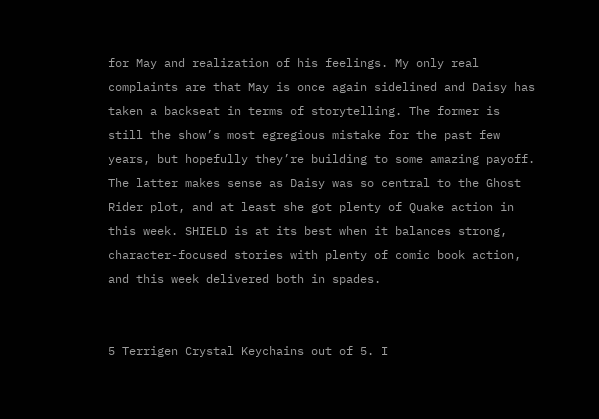for May and realization of his feelings. My only real complaints are that May is once again sidelined and Daisy has taken a backseat in terms of storytelling. The former is still the show’s most egregious mistake for the past few years, but hopefully they’re building to some amazing payoff. The latter makes sense as Daisy was so central to the Ghost Rider plot, and at least she got plenty of Quake action in this week. SHIELD is at its best when it balances strong, character-focused stories with plenty of comic book action, and this week delivered both in spades.


5 Terrigen Crystal Keychains out of 5. I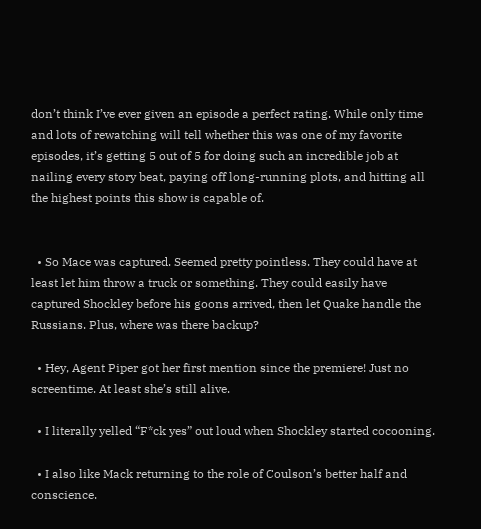don’t think I’ve ever given an episode a perfect rating. While only time and lots of rewatching will tell whether this was one of my favorite episodes, it’s getting 5 out of 5 for doing such an incredible job at nailing every story beat, paying off long-running plots, and hitting all the highest points this show is capable of.


  • So Mace was captured. Seemed pretty pointless. They could have at least let him throw a truck or something. They could easily have captured Shockley before his goons arrived, then let Quake handle the Russians. Plus, where was there backup?

  • Hey, Agent Piper got her first mention since the premiere! Just no screentime. At least she’s still alive.

  • I literally yelled “F*ck yes” out loud when Shockley started cocooning.

  • I also like Mack returning to the role of Coulson’s better half and conscience.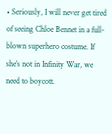• Seriously, I will never get tired of seeing Chloe Bennet in a full-blown superhero costume. If she’s not in Infinity War, we need to boycott.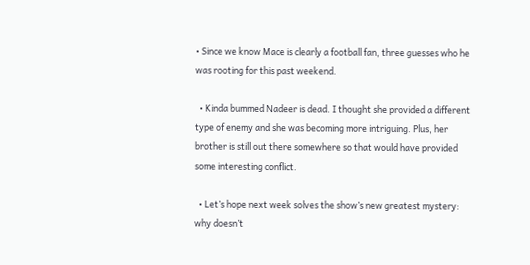• Since we know Mace is clearly a football fan, three guesses who he was rooting for this past weekend.

  • Kinda bummed Nadeer is dead. I thought she provided a different type of enemy and she was becoming more intriguing. Plus, her brother is still out there somewhere so that would have provided some interesting conflict.

  • Let’s hope next week solves the show’s new greatest mystery: why doesn’t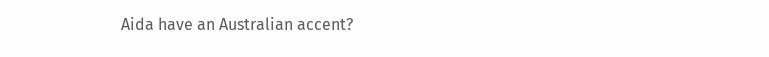Aida have an Australian accent?